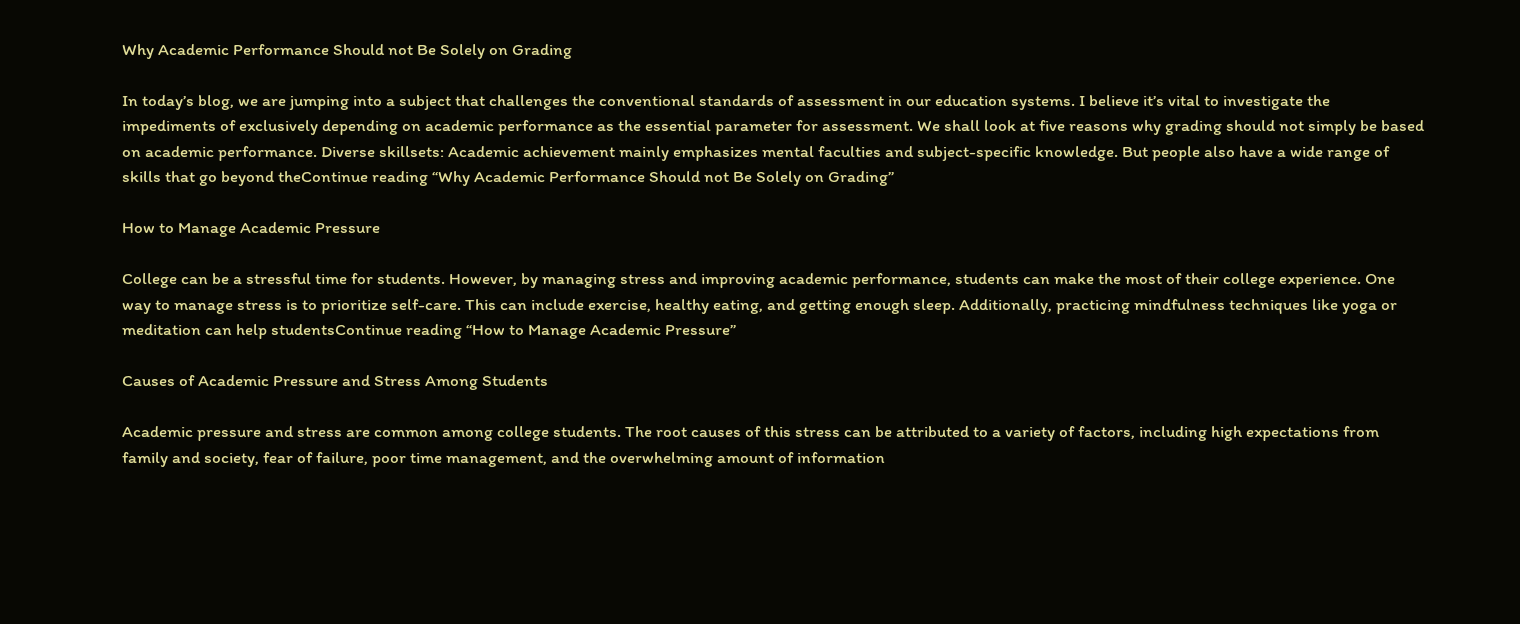Why Academic Performance Should not Be Solely on Grading

In today’s blog, we are jumping into a subject that challenges the conventional standards of assessment in our education systems. I believe it’s vital to investigate the impediments of exclusively depending on academic performance as the essential parameter for assessment. We shall look at five reasons why grading should not simply be based on academic performance. Diverse skillsets: Academic achievement mainly emphasizes mental faculties and subject-specific knowledge. But people also have a wide range of skills that go beyond theContinue reading “Why Academic Performance Should not Be Solely on Grading”

How to Manage Academic Pressure

College can be a stressful time for students. However, by managing stress and improving academic performance, students can make the most of their college experience. One way to manage stress is to prioritize self-care. This can include exercise, healthy eating, and getting enough sleep. Additionally, practicing mindfulness techniques like yoga or meditation can help studentsContinue reading “How to Manage Academic Pressure”

Causes of Academic Pressure and Stress Among Students

Academic pressure and stress are common among college students. The root causes of this stress can be attributed to a variety of factors, including high expectations from family and society, fear of failure, poor time management, and the overwhelming amount of information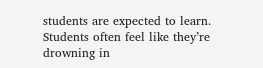students are expected to learn. Students often feel like they’re drowning in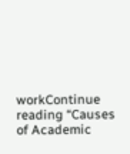workContinue reading “Causes of Academic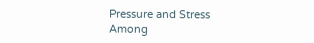Pressure and Stress Among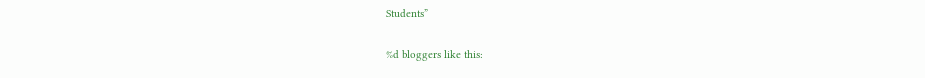Students”

%d bloggers like this: